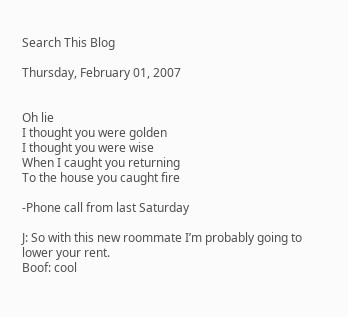Search This Blog

Thursday, February 01, 2007


Oh lie
I thought you were golden
I thought you were wise
When I caught you returning
To the house you caught fire

-Phone call from last Saturday

J: So with this new roommate I’m probably going to lower your rent.
Boof: cool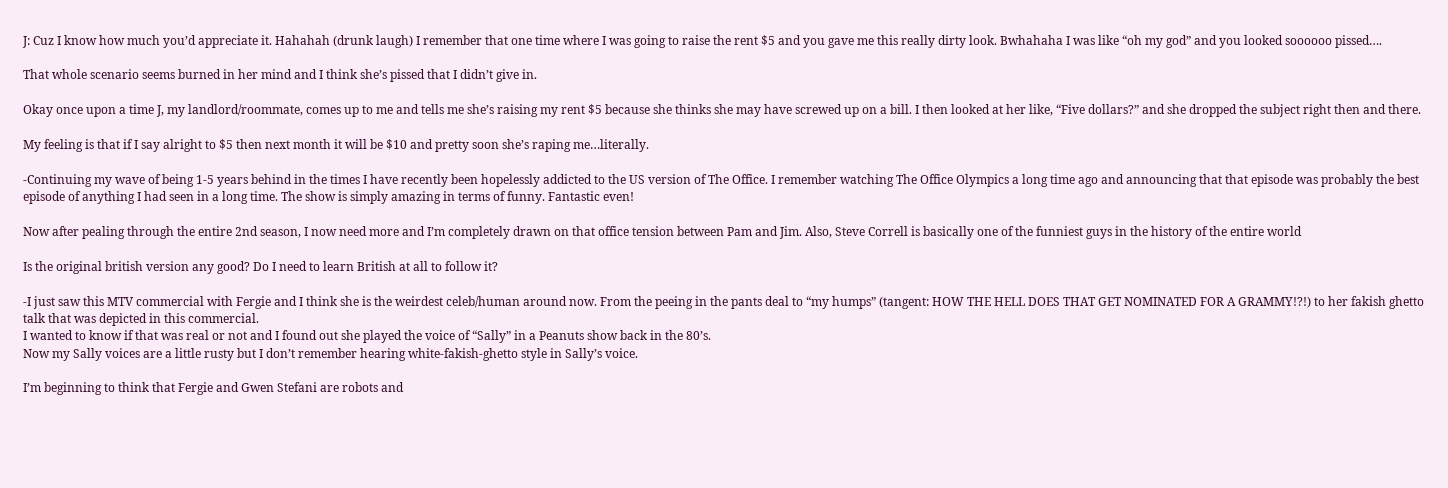J: Cuz I know how much you’d appreciate it. Hahahah (drunk laugh) I remember that one time where I was going to raise the rent $5 and you gave me this really dirty look. Bwhahaha I was like “oh my god” and you looked soooooo pissed….

That whole scenario seems burned in her mind and I think she’s pissed that I didn’t give in.

Okay once upon a time J, my landlord/roommate, comes up to me and tells me she’s raising my rent $5 because she thinks she may have screwed up on a bill. I then looked at her like, “Five dollars?” and she dropped the subject right then and there.

My feeling is that if I say alright to $5 then next month it will be $10 and pretty soon she’s raping me…literally.

-Continuing my wave of being 1-5 years behind in the times I have recently been hopelessly addicted to the US version of The Office. I remember watching The Office Olympics a long time ago and announcing that that episode was probably the best episode of anything I had seen in a long time. The show is simply amazing in terms of funny. Fantastic even!

Now after pealing through the entire 2nd season, I now need more and I’m completely drawn on that office tension between Pam and Jim. Also, Steve Correll is basically one of the funniest guys in the history of the entire world

Is the original british version any good? Do I need to learn British at all to follow it?

-I just saw this MTV commercial with Fergie and I think she is the weirdest celeb/human around now. From the peeing in the pants deal to “my humps” (tangent: HOW THE HELL DOES THAT GET NOMINATED FOR A GRAMMY!?!) to her fakish ghetto talk that was depicted in this commercial.
I wanted to know if that was real or not and I found out she played the voice of “Sally” in a Peanuts show back in the 80’s.
Now my Sally voices are a little rusty but I don’t remember hearing white-fakish-ghetto style in Sally’s voice.

I’m beginning to think that Fergie and Gwen Stefani are robots and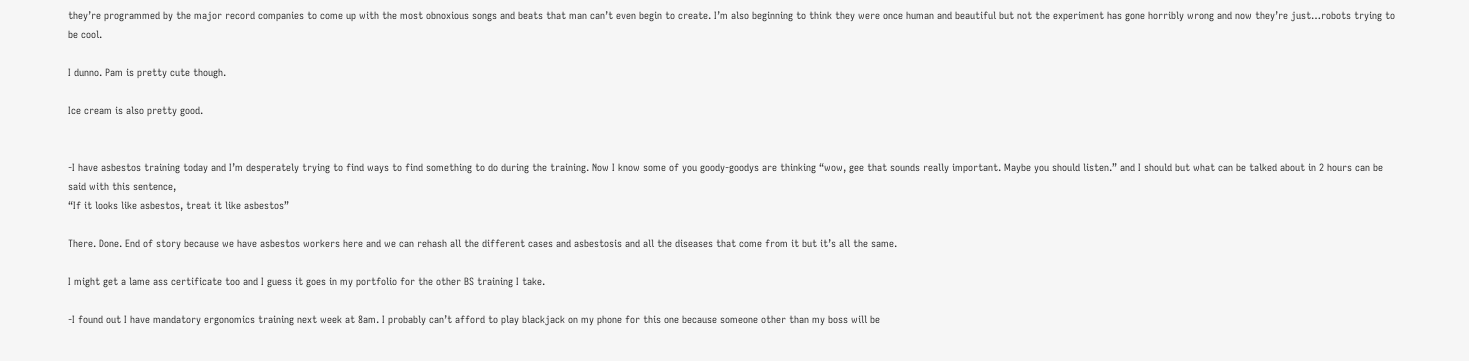they’re programmed by the major record companies to come up with the most obnoxious songs and beats that man can’t even begin to create. I’m also beginning to think they were once human and beautiful but not the experiment has gone horribly wrong and now they’re just…robots trying to be cool.

I dunno. Pam is pretty cute though.

Ice cream is also pretty good.


-I have asbestos training today and I’m desperately trying to find ways to find something to do during the training. Now I know some of you goody-goodys are thinking “wow, gee that sounds really important. Maybe you should listen.” and I should but what can be talked about in 2 hours can be said with this sentence,
“If it looks like asbestos, treat it like asbestos”

There. Done. End of story because we have asbestos workers here and we can rehash all the different cases and asbestosis and all the diseases that come from it but it’s all the same.

I might get a lame ass certificate too and I guess it goes in my portfolio for the other BS training I take.

-I found out I have mandatory ergonomics training next week at 8am. I probably can’t afford to play blackjack on my phone for this one because someone other than my boss will be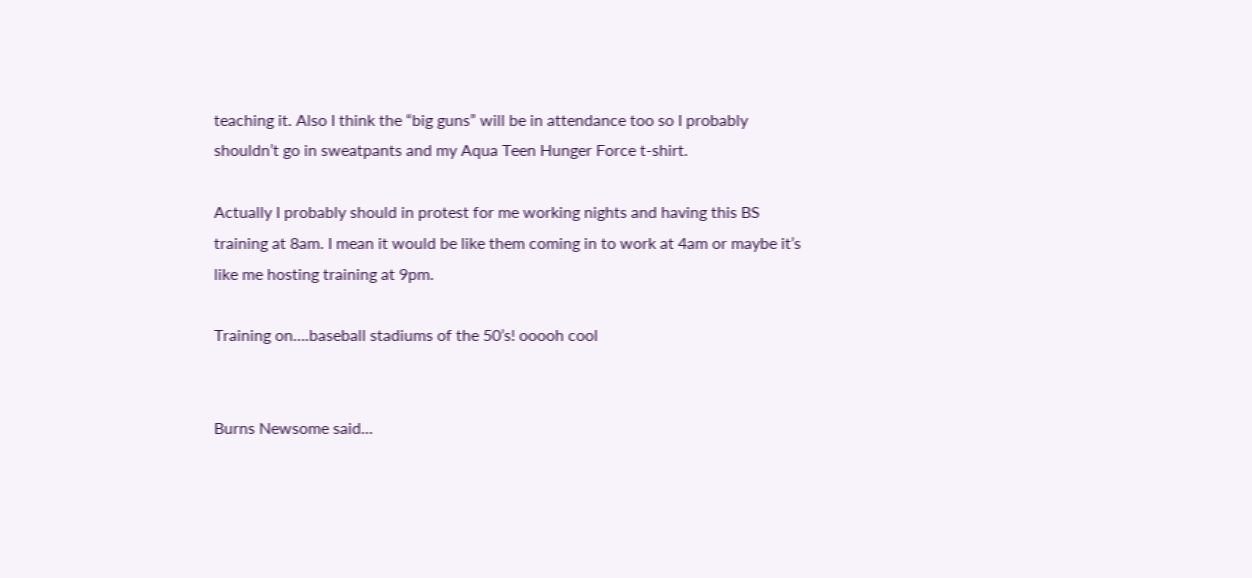teaching it. Also I think the “big guns” will be in attendance too so I probably shouldn’t go in sweatpants and my Aqua Teen Hunger Force t-shirt.

Actually I probably should in protest for me working nights and having this BS training at 8am. I mean it would be like them coming in to work at 4am or maybe it’s like me hosting training at 9pm.

Training on….baseball stadiums of the 50’s! ooooh cool


Burns Newsome said...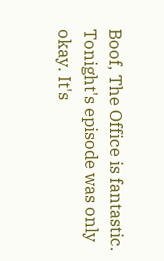Boof, The Office is fantastic. Tonight's episode was only okay. It's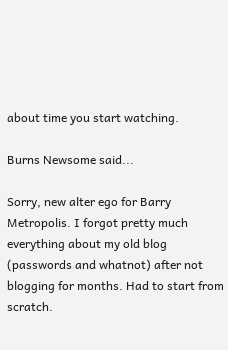about time you start watching.

Burns Newsome said...

Sorry, new alter ego for Barry Metropolis. I forgot pretty much everything about my old blog (passwords and whatnot) after not blogging for months. Had to start from scratch.